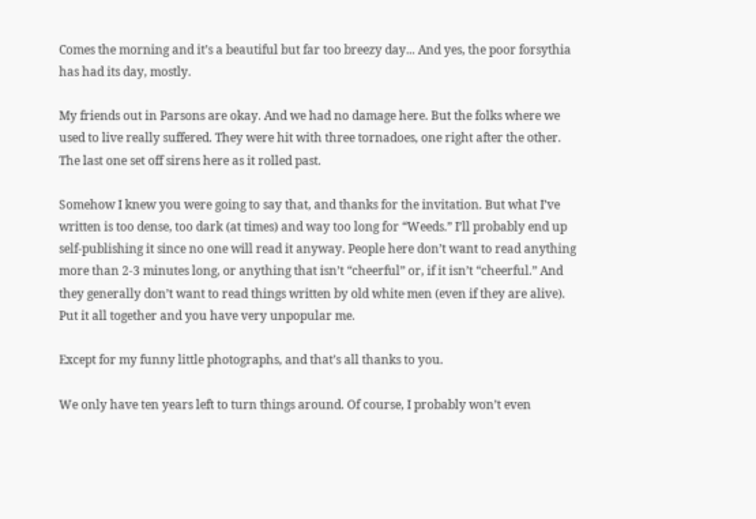Comes the morning and it’s a beautiful but far too breezy day... And yes, the poor forsythia has had its day, mostly.

My friends out in Parsons are okay. And we had no damage here. But the folks where we used to live really suffered. They were hit with three tornadoes, one right after the other. The last one set off sirens here as it rolled past.

Somehow I knew you were going to say that, and thanks for the invitation. But what I’ve written is too dense, too dark (at times) and way too long for “Weeds.” I’ll probably end up self-publishing it since no one will read it anyway. People here don’t want to read anything more than 2-3 minutes long, or anything that isn’t “cheerful” or, if it isn’t “cheerful.” And they generally don’t want to read things written by old white men (even if they are alive). Put it all together and you have very unpopular me.

Except for my funny little photographs, and that’s all thanks to you.

We only have ten years left to turn things around. Of course, I probably won’t even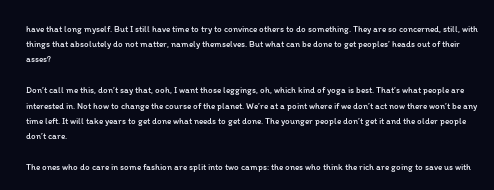have that long myself. But I still have time to try to convince others to do something. They are so concerned, still, with things that absolutely do not matter, namely themselves. But what can be done to get peoples’ heads out of their asses?

Don’t call me this, don’t say that, ooh, I want those leggings, oh, which kind of yoga is best. That’s what people are interested in. Not how to change the course of the planet. We’re at a point where if we don’t act now there won’t be any time left. It will take years to get done what needs to get done. The younger people don’t get it and the older people don’t care.

The ones who do care in some fashion are split into two camps: the ones who think the rich are going to save us with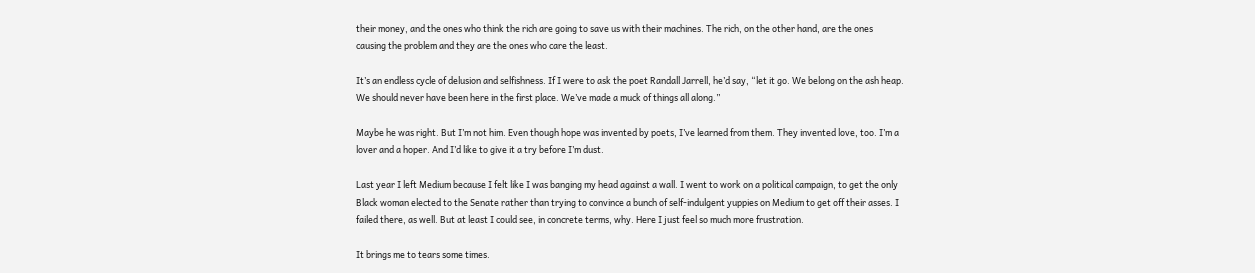their money, and the ones who think the rich are going to save us with their machines. The rich, on the other hand, are the ones causing the problem and they are the ones who care the least.

It’s an endless cycle of delusion and selfishness. If I were to ask the poet Randall Jarrell, he’d say, “let it go. We belong on the ash heap. We should never have been here in the first place. We’ve made a muck of things all along.”

Maybe he was right. But I’m not him. Even though hope was invented by poets, I’ve learned from them. They invented love, too. I’m a lover and a hoper. And I’d like to give it a try before I’m dust.

Last year I left Medium because I felt like I was banging my head against a wall. I went to work on a political campaign, to get the only Black woman elected to the Senate rather than trying to convince a bunch of self-indulgent yuppies on Medium to get off their asses. I failed there, as well. But at least I could see, in concrete terms, why. Here I just feel so much more frustration.

It brings me to tears some times.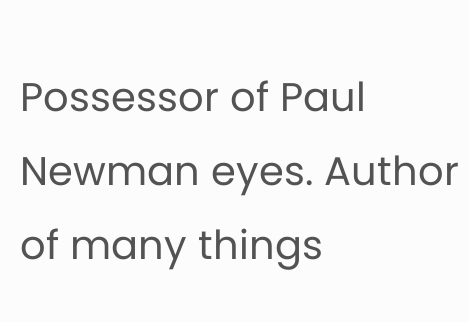Possessor of Paul Newman eyes. Author of many things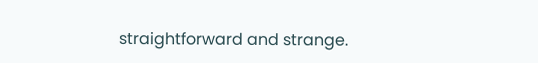straightforward and strange.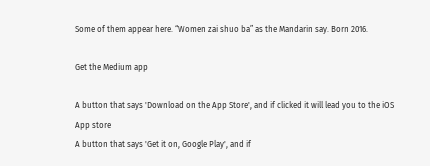Some of them appear here. “Women zai shuo ba” as the Mandarin say. Born 2016.

Get the Medium app

A button that says 'Download on the App Store', and if clicked it will lead you to the iOS App store
A button that says 'Get it on, Google Play', and if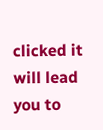clicked it will lead you to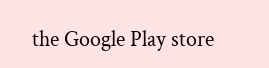the Google Play store